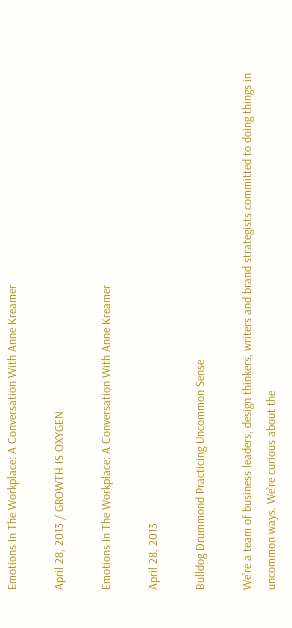Emotions In The Workplace: A Conversation With Anne Kreamer

April 28, 2013 / GROWTH IS OXYGEN

Emotions In The Workplace: A Conversation With Anne Kreamer

April 28, 2013

Bulldog Drummond Practicing Uncommon Sense

We’re a team of business leaders, design thinkers, writers and brand strategists committed to doing things in uncommon ways. We’re curious about the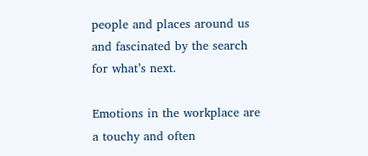people and places around us and fascinated by the search for what’s next.

Emotions in the workplace are a touchy and often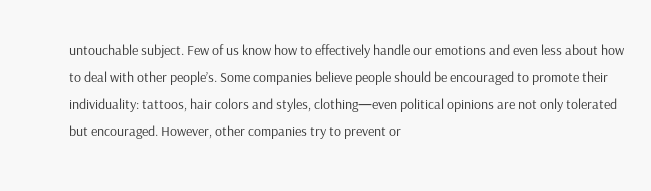untouchable subject. Few of us know how to effectively handle our emotions and even less about how to deal with other people’s. Some companies believe people should be encouraged to promote their individuality: tattoos, hair colors and styles, clothing—even political opinions are not only tolerated but encouraged. However, other companies try to prevent or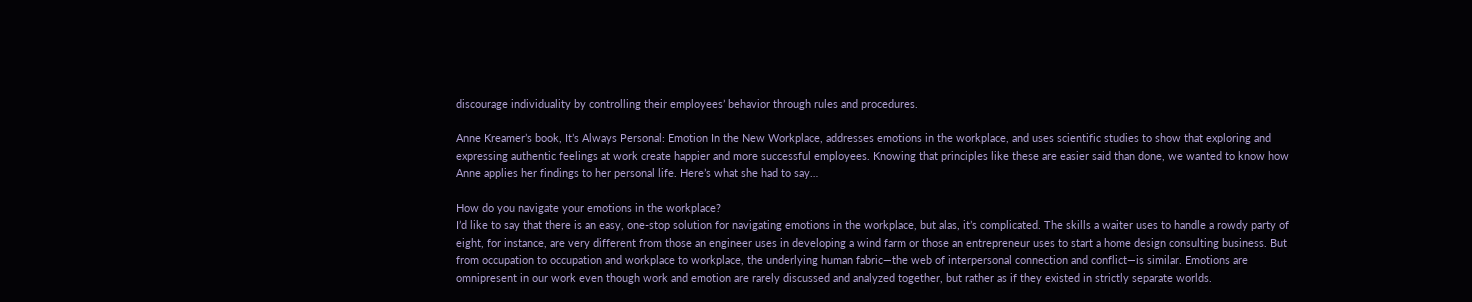discourage individuality by controlling their employees’ behavior through rules and procedures.

Anne Kreamer’s book, It’s Always Personal: Emotion In the New Workplace, addresses emotions in the workplace, and uses scientific studies to show that exploring and expressing authentic feelings at work create happier and more successful employees. Knowing that principles like these are easier said than done, we wanted to know how Anne applies her findings to her personal life. Here’s what she had to say…

How do you navigate your emotions in the workplace?
I’d like to say that there is an easy, one-stop solution for navigating emotions in the workplace, but alas, it’s complicated. The skills a waiter uses to handle a rowdy party of eight, for instance, are very different from those an engineer uses in developing a wind farm or those an entrepreneur uses to start a home design consulting business. But from occupation to occupation and workplace to workplace, the underlying human fabric—the web of interpersonal connection and conflict—is similar. Emotions are omnipresent in our work even though work and emotion are rarely discussed and analyzed together, but rather as if they existed in strictly separate worlds.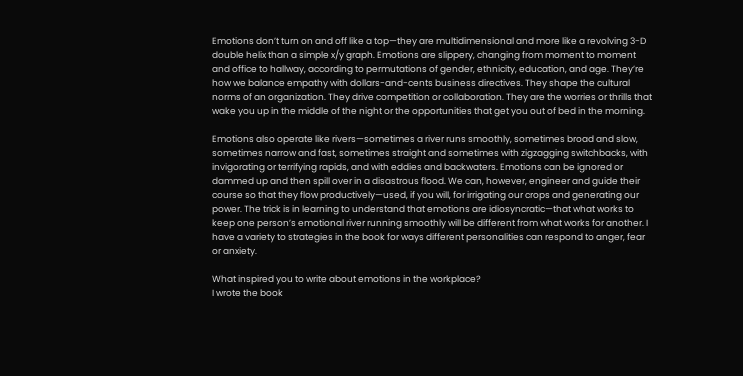Emotions don’t turn on and off like a top—they are multidimensional and more like a revolving 3-D double helix than a simple x/y graph. Emotions are slippery, changing from moment to moment and office to hallway, according to permutations of gender, ethnicity, education, and age. They’re how we balance empathy with dollars-and-cents business directives. They shape the cultural norms of an organization. They drive competition or collaboration. They are the worries or thrills that wake you up in the middle of the night or the opportunities that get you out of bed in the morning.

Emotions also operate like rivers—sometimes a river runs smoothly, sometimes broad and slow, sometimes narrow and fast, sometimes straight and sometimes with zigzagging switchbacks, with invigorating or terrifying rapids, and with eddies and backwaters. Emotions can be ignored or dammed up and then spill over in a disastrous flood. We can, however, engineer and guide their course so that they flow productively—used, if you will, for irrigating our crops and generating our power. The trick is in learning to understand that emotions are idiosyncratic—that what works to keep one person’s emotional river running smoothly will be different from what works for another. I have a variety to strategies in the book for ways different personalities can respond to anger, fear or anxiety.

What inspired you to write about emotions in the workplace?
I wrote the book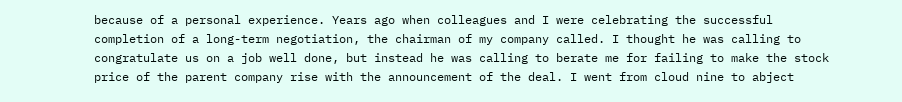because of a personal experience. Years ago when colleagues and I were celebrating the successful completion of a long-term negotiation, the chairman of my company called. I thought he was calling to congratulate us on a job well done, but instead he was calling to berate me for failing to make the stock price of the parent company rise with the announcement of the deal. I went from cloud nine to abject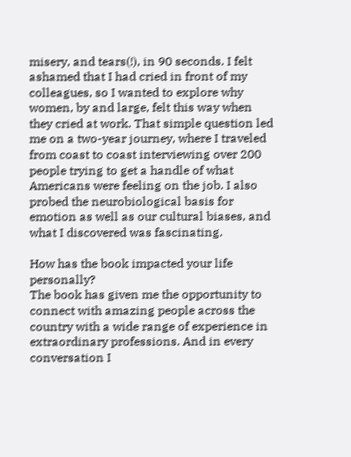misery, and tears(!), in 90 seconds. I felt ashamed that I had cried in front of my colleagues, so I wanted to explore why women, by and large, felt this way when they cried at work. That simple question led me on a two-year journey, where I traveled from coast to coast interviewing over 200 people trying to get a handle of what Americans were feeling on the job. I also probed the neurobiological basis for emotion as well as our cultural biases, and what I discovered was fascinating.

How has the book impacted your life personally?
The book has given me the opportunity to connect with amazing people across the country with a wide range of experience in extraordinary professions. And in every conversation I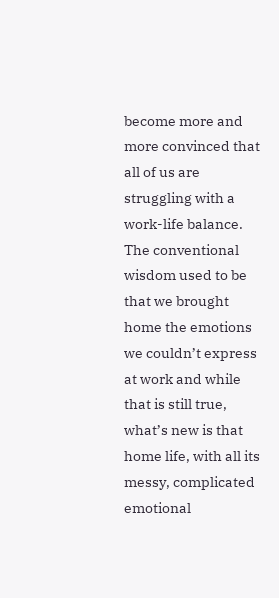become more and more convinced that all of us are struggling with a work-life balance. The conventional wisdom used to be that we brought home the emotions we couldn’t express at work and while that is still true, what’s new is that home life, with all its messy, complicated emotional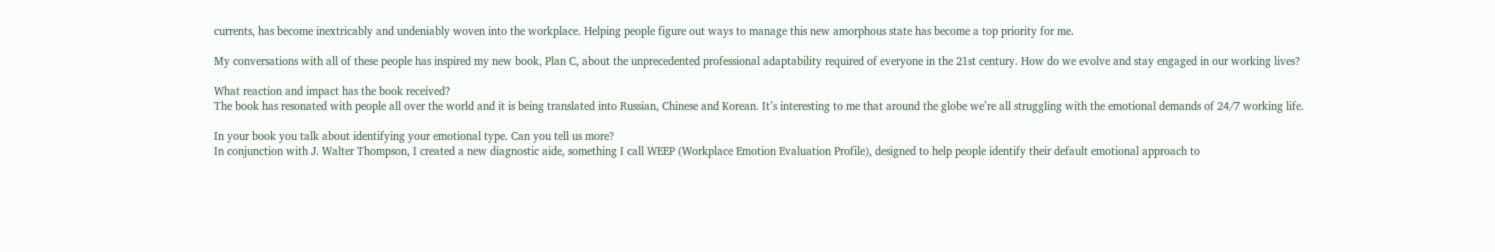currents, has become inextricably and undeniably woven into the workplace. Helping people figure out ways to manage this new amorphous state has become a top priority for me.

My conversations with all of these people has inspired my new book, Plan C, about the unprecedented professional adaptability required of everyone in the 21st century. How do we evolve and stay engaged in our working lives?

What reaction and impact has the book received?
The book has resonated with people all over the world and it is being translated into Russian, Chinese and Korean. It’s interesting to me that around the globe we’re all struggling with the emotional demands of 24/7 working life.

In your book you talk about identifying your emotional type. Can you tell us more?
In conjunction with J. Walter Thompson, I created a new diagnostic aide, something I call WEEP (Workplace Emotion Evaluation Profile), designed to help people identify their default emotional approach to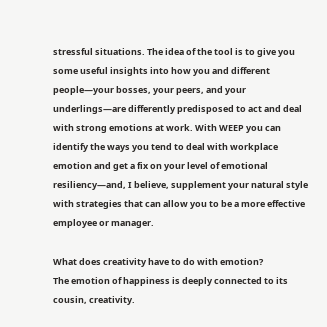stressful situations. The idea of the tool is to give you some useful insights into how you and different people—your bosses, your peers, and your underlings—are differently predisposed to act and deal with strong emotions at work. With WEEP you can identify the ways you tend to deal with workplace emotion and get a fix on your level of emotional resiliency—and, I believe, supplement your natural style with strategies that can allow you to be a more effective employee or manager.

What does creativity have to do with emotion?
The emotion of happiness is deeply connected to its cousin, creativity.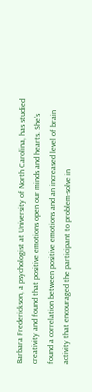Barbara Frederickson, a psychologist at University of North Carolina, has studied creativity and found that positive emotions open our minds and hearts. She’s found a correlation between positive emotions and an increased level of brain activity that encouraged the participant to problem-solve in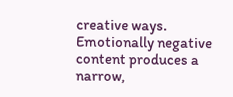creative ways. Emotionally negative content produces a narrow,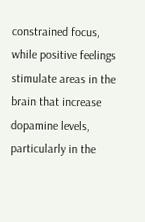constrained focus, while positive feelings stimulate areas in the brain that increase dopamine levels, particularly in the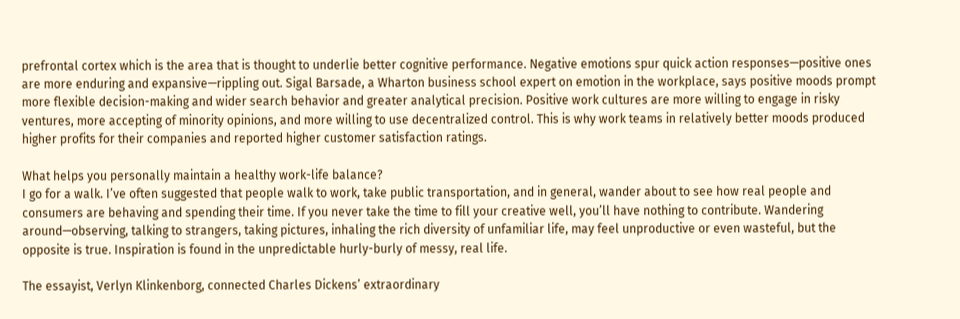prefrontal cortex which is the area that is thought to underlie better cognitive performance. Negative emotions spur quick action responses—positive ones are more enduring and expansive—rippling out. Sigal Barsade, a Wharton business school expert on emotion in the workplace, says positive moods prompt more flexible decision-making and wider search behavior and greater analytical precision. Positive work cultures are more willing to engage in risky ventures, more accepting of minority opinions, and more willing to use decentralized control. This is why work teams in relatively better moods produced higher profits for their companies and reported higher customer satisfaction ratings.

What helps you personally maintain a healthy work-life balance?
I go for a walk. I’ve often suggested that people walk to work, take public transportation, and in general, wander about to see how real people and consumers are behaving and spending their time. If you never take the time to fill your creative well, you’ll have nothing to contribute. Wandering around—observing, talking to strangers, taking pictures, inhaling the rich diversity of unfamiliar life, may feel unproductive or even wasteful, but the opposite is true. Inspiration is found in the unpredictable hurly-burly of messy, real life.

The essayist, Verlyn Klinkenborg, connected Charles Dickens’ extraordinary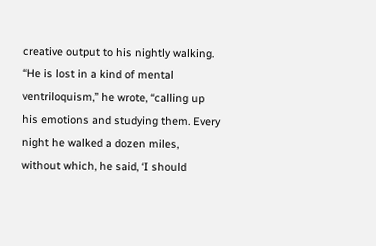creative output to his nightly walking. “He is lost in a kind of mental ventriloquism,” he wrote, “calling up his emotions and studying them. Every night he walked a dozen miles, without which, he said, ‘I should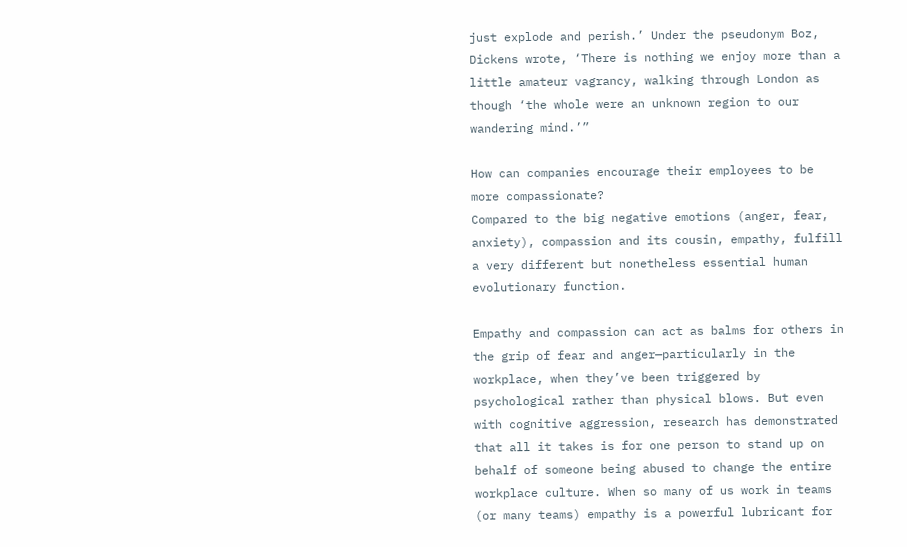just explode and perish.’ Under the pseudonym Boz, Dickens wrote, ‘There is nothing we enjoy more than a little amateur vagrancy, walking through London as though ‘the whole were an unknown region to our wandering mind.’”

How can companies encourage their employees to be more compassionate?
Compared to the big negative emotions (anger, fear, anxiety), compassion and its cousin, empathy, fulfill a very different but nonetheless essential human evolutionary function.

Empathy and compassion can act as balms for others in the grip of fear and anger—particularly in the workplace, when they’ve been triggered by psychological rather than physical blows. But even with cognitive aggression, research has demonstrated that all it takes is for one person to stand up on behalf of someone being abused to change the entire workplace culture. When so many of us work in teams (or many teams) empathy is a powerful lubricant for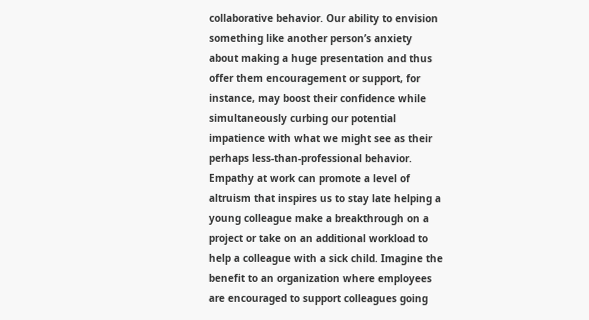collaborative behavior. Our ability to envision something like another person’s anxiety about making a huge presentation and thus offer them encouragement or support, for instance, may boost their confidence while simultaneously curbing our potential impatience with what we might see as their perhaps less-than-professional behavior. Empathy at work can promote a level of altruism that inspires us to stay late helping a young colleague make a breakthrough on a project or take on an additional workload to help a colleague with a sick child. Imagine the benefit to an organization where employees are encouraged to support colleagues going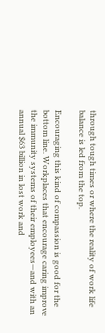through tough times or where the reality of work life balance is led from the top.

Encouraging this kind of compassion is good for the bottom line. Workplaces that encourage caring improve the immunity systems of their employees—and with an annual $63 billion in lost work and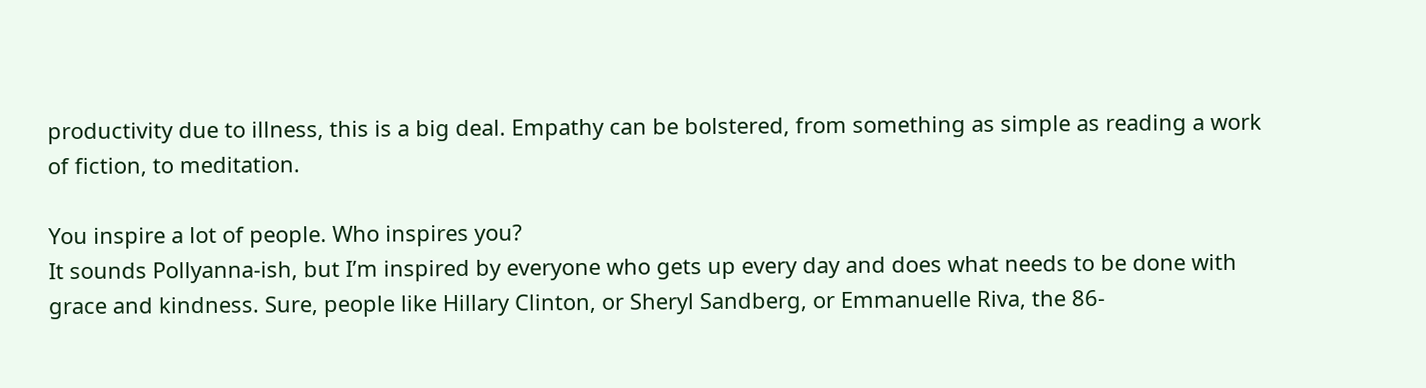productivity due to illness, this is a big deal. Empathy can be bolstered, from something as simple as reading a work of fiction, to meditation.

You inspire a lot of people. Who inspires you?
It sounds Pollyanna-ish, but I’m inspired by everyone who gets up every day and does what needs to be done with grace and kindness. Sure, people like Hillary Clinton, or Sheryl Sandberg, or Emmanuelle Riva, the 86-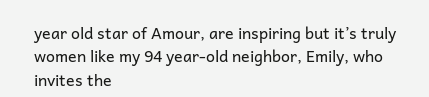year old star of Amour, are inspiring but it’s truly women like my 94 year-old neighbor, Emily, who invites the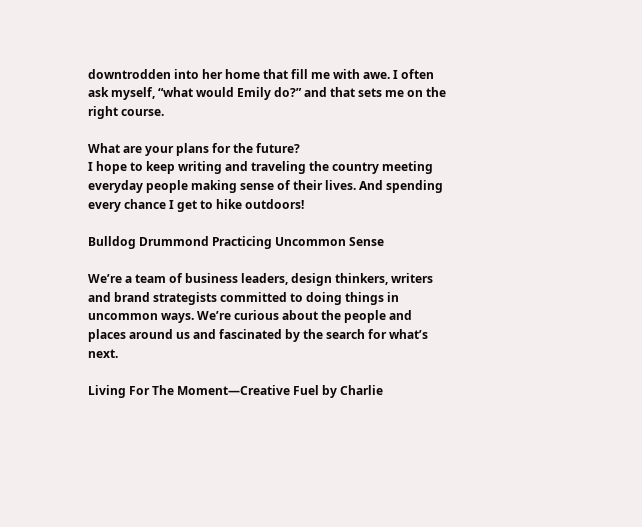downtrodden into her home that fill me with awe. I often ask myself, “what would Emily do?” and that sets me on the right course.

What are your plans for the future?
I hope to keep writing and traveling the country meeting everyday people making sense of their lives. And spending every chance I get to hike outdoors!

Bulldog Drummond Practicing Uncommon Sense

We’re a team of business leaders, design thinkers, writers and brand strategists committed to doing things in uncommon ways. We’re curious about the people and places around us and fascinated by the search for what’s next.

Living For The Moment—Creative Fuel by Charlie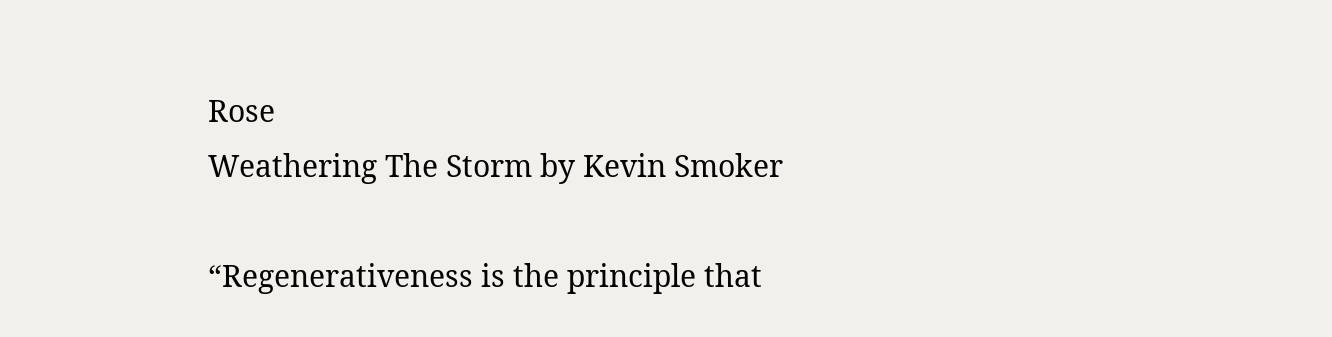Rose
Weathering The Storm by Kevin Smoker

“Regenerativeness is the principle that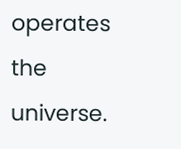operates the universe.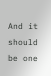And it should be one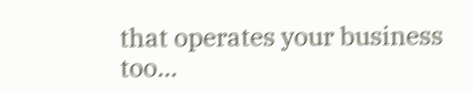that operates your business too…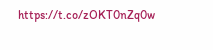https://t.co/zOKT0nZq0w